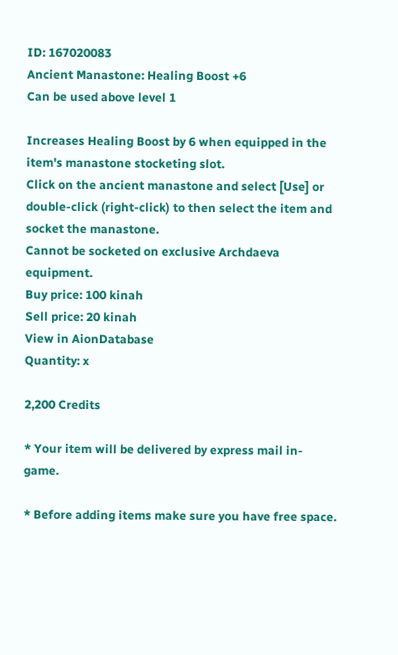ID: 167020083
Ancient Manastone: Healing Boost +6
Can be used above level 1

Increases Healing Boost by 6 when equipped in the item's manastone stocketing slot.
Click on the ancient manastone and select [Use] or double-click (right-click) to then select the item and socket the manastone.
Cannot be socketed on exclusive Archdaeva equipment.
Buy price: 100 kinah
Sell price: 20 kinah
View in AionDatabase
Quantity: x

2,200 Credits

* Your item will be delivered by express mail in-game.

* Before adding items make sure you have free space.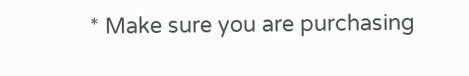* Make sure you are purchasing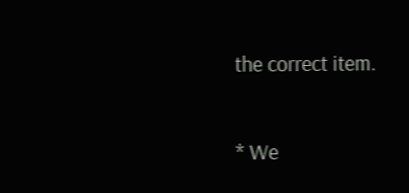the correct item.

* We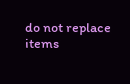do not replace items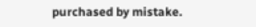purchased by mistake.